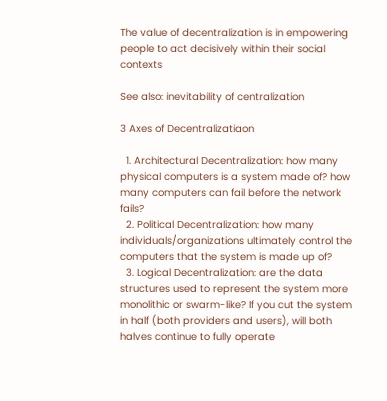The value of decentralization is in empowering people to act decisively within their social contexts

See also: inevitability of centralization

3 Axes of Decentralizatiaon

  1. Architectural Decentralization: how many physical computers is a system made of? how many computers can fail before the network fails?
  2. Political Decentralization: how many individuals/organizations ultimately control the computers that the system is made up of?
  3. Logical Decentralization: are the data structures used to represent the system more monolithic or swarm-like? If you cut the system in half (both providers and users), will both halves continue to fully operate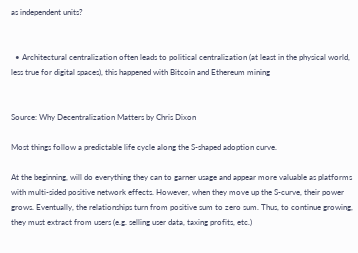as independent units?


  • Architectural centralization often leads to political centralization (at least in the physical world, less true for digital spaces), this happened with Bitcoin and Ethereum mining


Source: Why Decentralization Matters by Chris Dixon

Most things follow a predictable life cycle along the S-shaped adoption curve.

At the beginning, will do everything they can to garner usage and appear more valuable as platforms with multi-sided positive network effects. However, when they move up the S-curve, their power grows. Eventually, the relationships turn from positive sum to zero sum. Thus, to continue growing, they must extract from users (e.g. selling user data, taxing profits, etc.)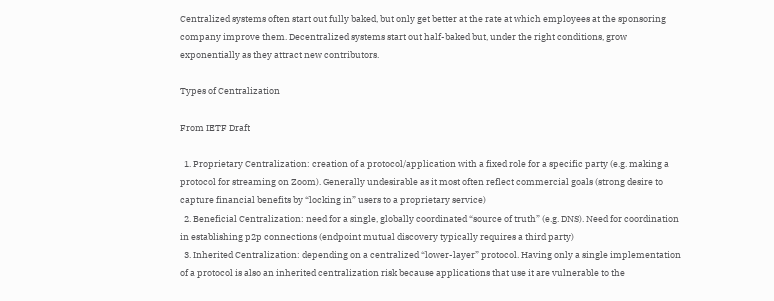Centralized systems often start out fully baked, but only get better at the rate at which employees at the sponsoring company improve them. Decentralized systems start out half-baked but, under the right conditions, grow exponentially as they attract new contributors.

Types of Centralization

From IETF Draft

  1. Proprietary Centralization: creation of a protocol/application with a fixed role for a specific party (e.g. making a protocol for streaming on Zoom). Generally undesirable as it most often reflect commercial goals (strong desire to capture financial benefits by “locking in” users to a proprietary service)
  2. Beneficial Centralization: need for a single, globally coordinated “source of truth” (e.g. DNS). Need for coordination in establishing p2p connections (endpoint mutual discovery typically requires a third party)
  3. Inherited Centralization: depending on a centralized “lower-layer” protocol. Having only a single implementation of a protocol is also an inherited centralization risk because applications that use it are vulnerable to the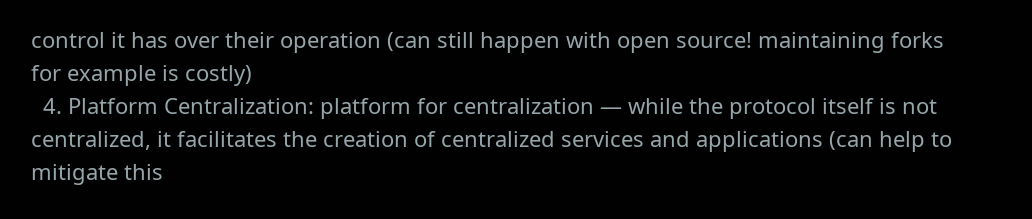control it has over their operation (can still happen with open source! maintaining forks for example is costly)
  4. Platform Centralization: platform for centralization — while the protocol itself is not centralized, it facilitates the creation of centralized services and applications (can help to mitigate this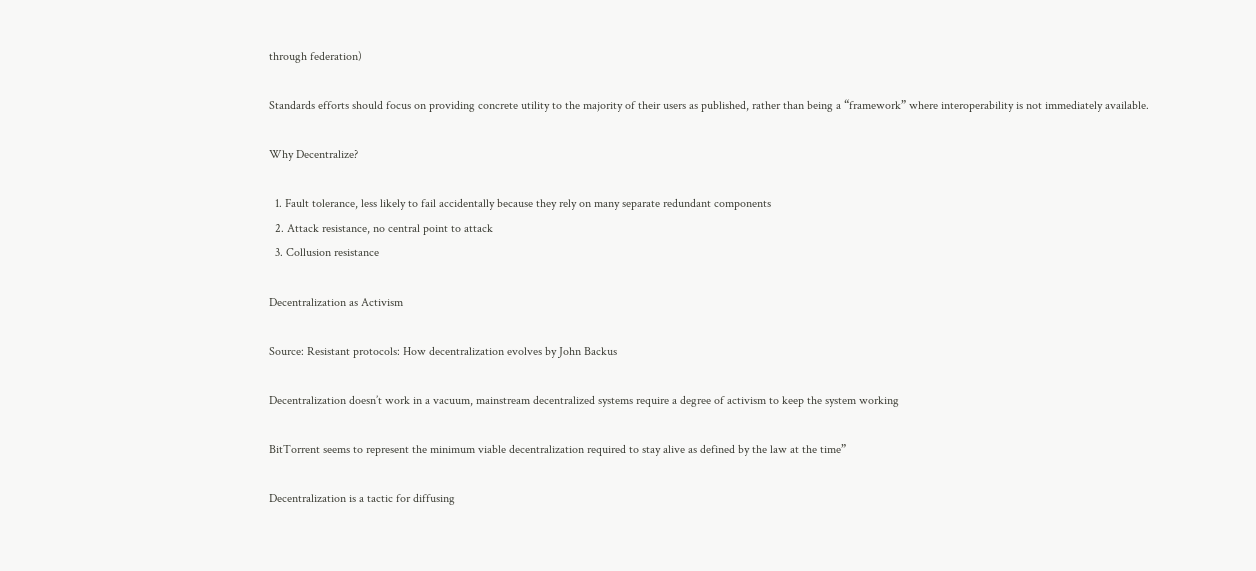through federation)

Standards efforts should focus on providing concrete utility to the majority of their users as published, rather than being a “framework” where interoperability is not immediately available.

Why Decentralize?

  1. Fault tolerance, less likely to fail accidentally because they rely on many separate redundant components
  2. Attack resistance, no central point to attack
  3. Collusion resistance

Decentralization as Activism

Source: Resistant protocols: How decentralization evolves by John Backus

Decentralization doesn’t work in a vacuum, mainstream decentralized systems require a degree of activism to keep the system working

BitTorrent seems to represent the minimum viable decentralization required to stay alive as defined by the law at the time”

Decentralization is a tactic for diffusing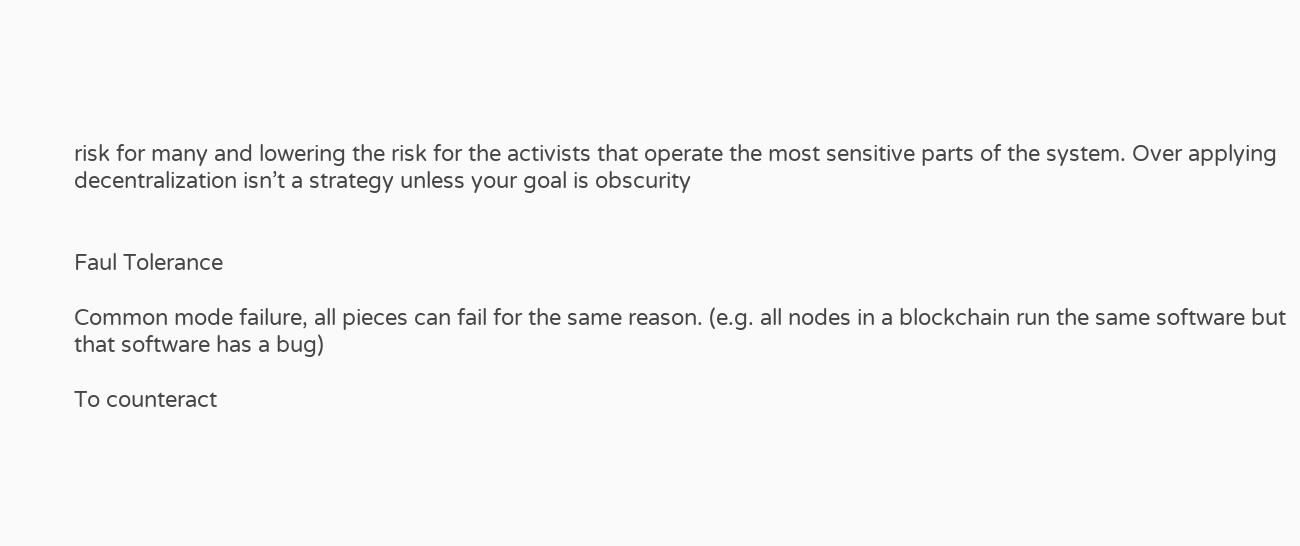risk for many and lowering the risk for the activists that operate the most sensitive parts of the system. Over applying decentralization isn’t a strategy unless your goal is obscurity


Faul Tolerance

Common mode failure, all pieces can fail for the same reason. (e.g. all nodes in a blockchain run the same software but that software has a bug)

To counteract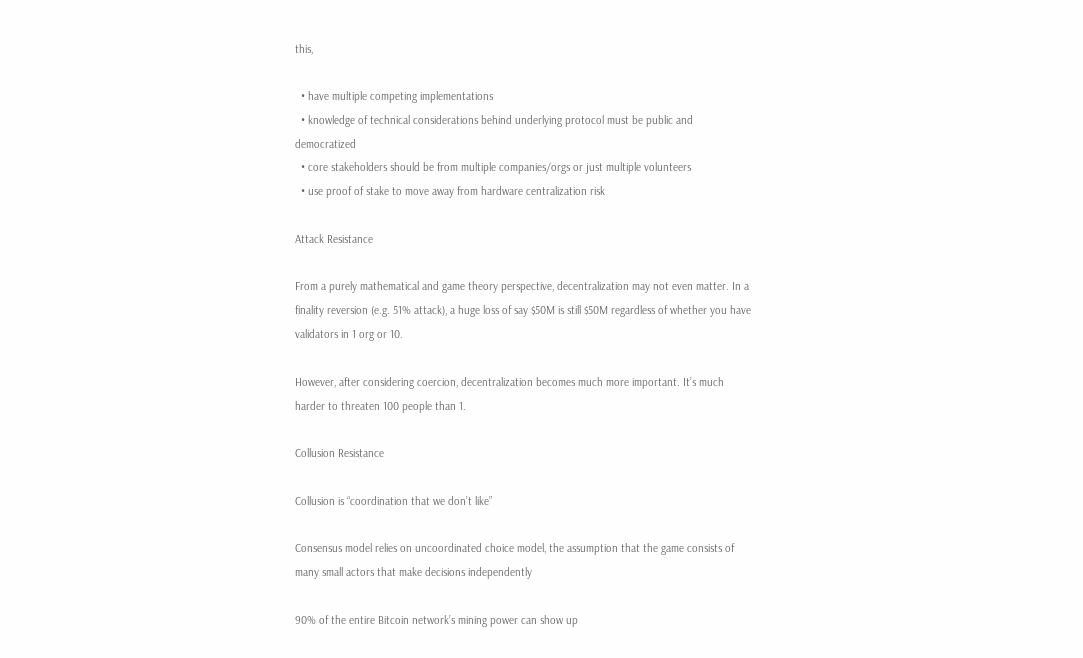this,

  • have multiple competing implementations
  • knowledge of technical considerations behind underlying protocol must be public and democratized
  • core stakeholders should be from multiple companies/orgs or just multiple volunteers
  • use proof of stake to move away from hardware centralization risk

Attack Resistance

From a purely mathematical and game theory perspective, decentralization may not even matter. In a finality reversion (e.g. 51% attack), a huge loss of say $50M is still $50M regardless of whether you have validators in 1 org or 10.

However, after considering coercion, decentralization becomes much more important. It’s much harder to threaten 100 people than 1.

Collusion Resistance

Collusion is “coordination that we don’t like”

Consensus model relies on uncoordinated choice model, the assumption that the game consists of many small actors that make decisions independently

90% of the entire Bitcoin network’s mining power can show up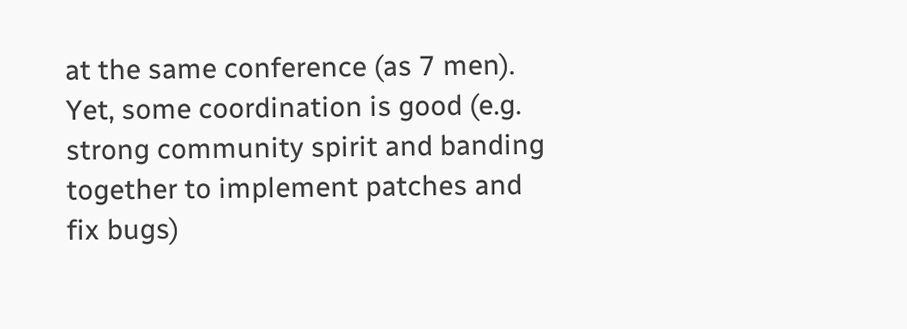at the same conference (as 7 men). Yet, some coordination is good (e.g. strong community spirit and banding together to implement patches and fix bugs)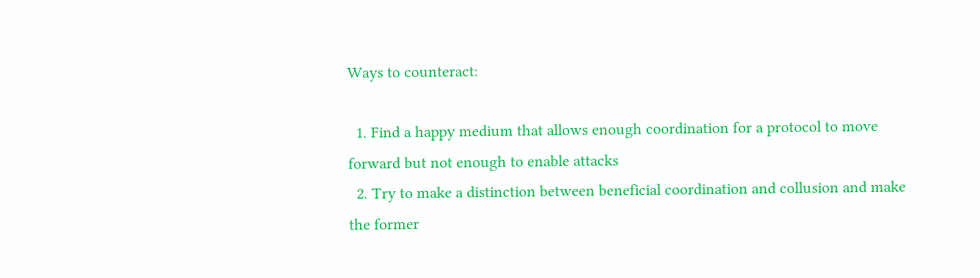Ways to counteract:

  1. Find a happy medium that allows enough coordination for a protocol to move forward but not enough to enable attacks
  2. Try to make a distinction between beneficial coordination and collusion and make the former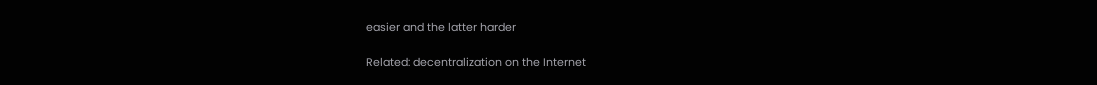easier and the latter harder

Related: decentralization on the Internet